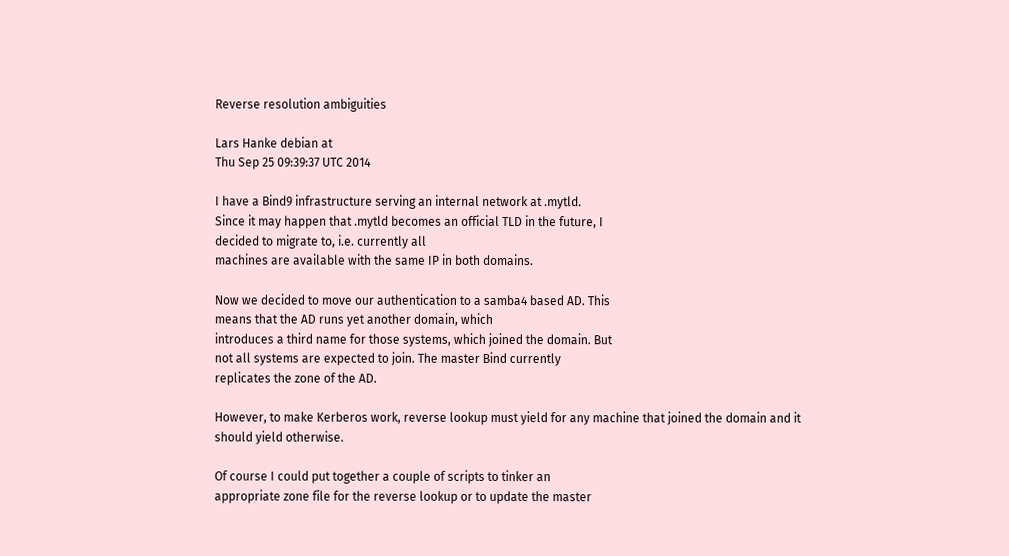Reverse resolution ambiguities

Lars Hanke debian at
Thu Sep 25 09:39:37 UTC 2014

I have a Bind9 infrastructure serving an internal network at .mytld.
Since it may happen that .mytld becomes an official TLD in the future, I
decided to migrate to, i.e. currently all
machines are available with the same IP in both domains.

Now we decided to move our authentication to a samba4 based AD. This
means that the AD runs yet another domain, which
introduces a third name for those systems, which joined the domain. But
not all systems are expected to join. The master Bind currently
replicates the zone of the AD.

However, to make Kerberos work, reverse lookup must yield for any machine that joined the domain and it
should yield otherwise.

Of course I could put together a couple of scripts to tinker an
appropriate zone file for the reverse lookup or to update the master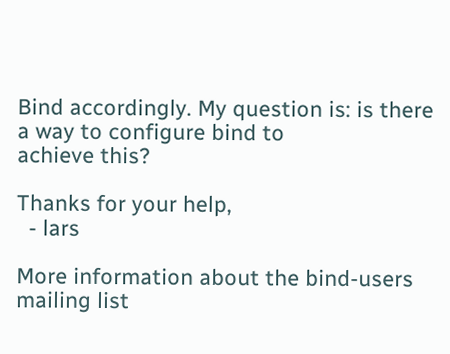Bind accordingly. My question is: is there a way to configure bind to
achieve this?

Thanks for your help,
  - lars

More information about the bind-users mailing list